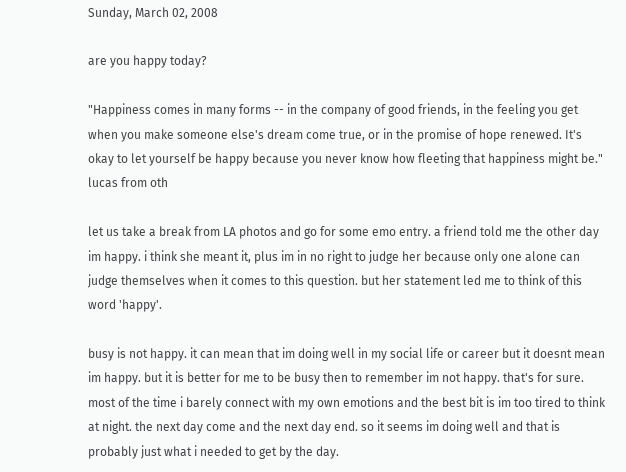Sunday, March 02, 2008

are you happy today?

"Happiness comes in many forms -- in the company of good friends, in the feeling you get when you make someone else's dream come true, or in the promise of hope renewed. It's okay to let yourself be happy because you never know how fleeting that happiness might be." lucas from oth

let us take a break from LA photos and go for some emo entry. a friend told me the other day im happy. i think she meant it, plus im in no right to judge her because only one alone can judge themselves when it comes to this question. but her statement led me to think of this word 'happy'.

busy is not happy. it can mean that im doing well in my social life or career but it doesnt mean im happy. but it is better for me to be busy then to remember im not happy. that's for sure. most of the time i barely connect with my own emotions and the best bit is im too tired to think at night. the next day come and the next day end. so it seems im doing well and that is probably just what i needed to get by the day.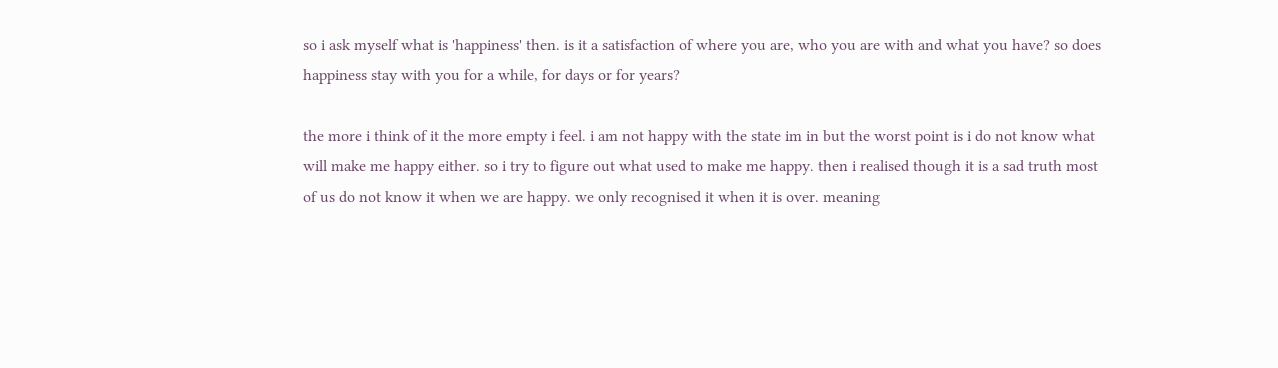so i ask myself what is 'happiness' then. is it a satisfaction of where you are, who you are with and what you have? so does happiness stay with you for a while, for days or for years?

the more i think of it the more empty i feel. i am not happy with the state im in but the worst point is i do not know what will make me happy either. so i try to figure out what used to make me happy. then i realised though it is a sad truth most of us do not know it when we are happy. we only recognised it when it is over. meaning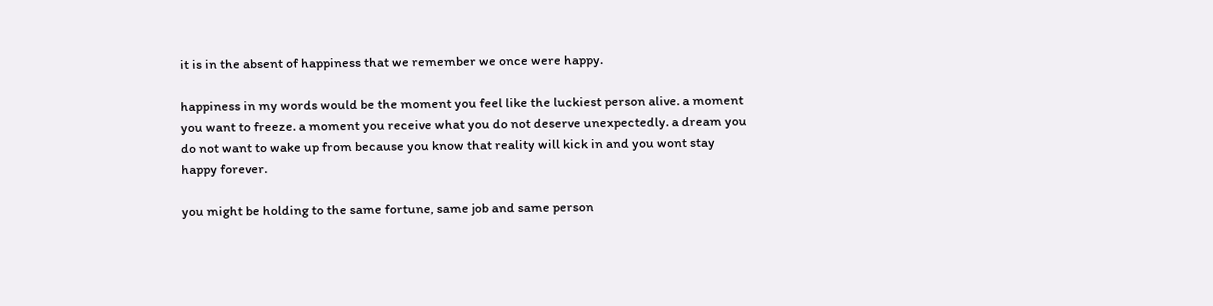it is in the absent of happiness that we remember we once were happy.

happiness in my words would be the moment you feel like the luckiest person alive. a moment you want to freeze. a moment you receive what you do not deserve unexpectedly. a dream you do not want to wake up from because you know that reality will kick in and you wont stay happy forever.

you might be holding to the same fortune, same job and same person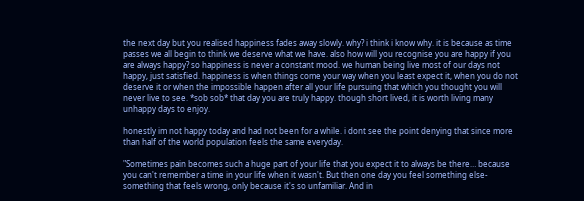the next day but you realised happiness fades away slowly. why? i think i know why. it is because as time passes we all begin to think we deserve what we have. also how will you recognise you are happy if you are always happy? so happiness is never a constant mood. we human being live most of our days not happy, just satisfied. happiness is when things come your way when you least expect it, when you do not deserve it or when the impossible happen after all your life pursuing that which you thought you will never live to see. *sob sob* that day you are truly happy. though short lived, it is worth living many unhappy days to enjoy.

honestly im not happy today and had not been for a while. i dont see the point denying that since more than half of the world population feels the same everyday.

"Sometimes pain becomes such a huge part of your life that you expect it to always be there… because you can't remember a time in your life when it wasn't. But then one day you feel something else-something that feels wrong, only because it's so unfamiliar. And in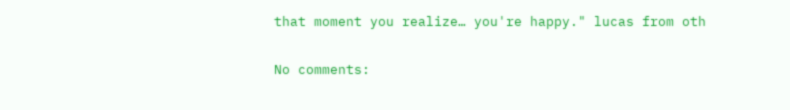that moment you realize… you're happy." lucas from oth

No comments: